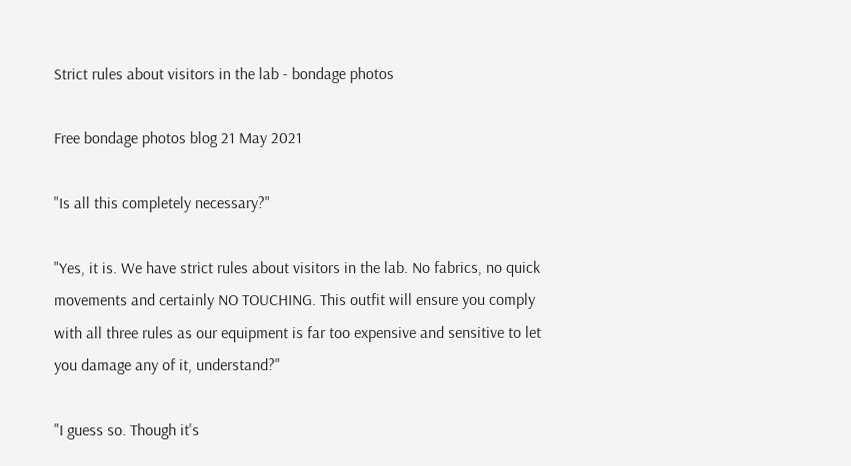Strict rules about visitors in the lab - bondage photos

Free bondage photos blog 21 May 2021

"Is all this completely necessary?"

"Yes, it is. We have strict rules about visitors in the lab. No fabrics, no quick movements and certainly NO TOUCHING. This outfit will ensure you comply with all three rules as our equipment is far too expensive and sensitive to let you damage any of it, understand?"

"I guess so. Though it's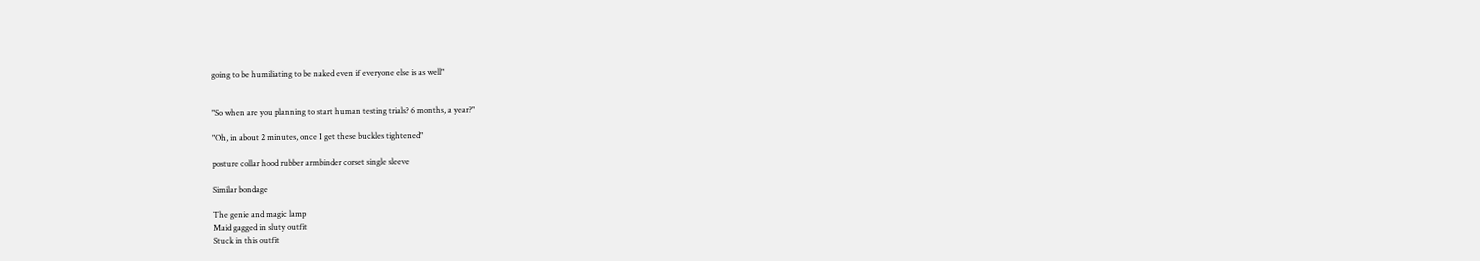going to be humiliating to be naked even if everyone else is as well"


"So when are you planning to start human testing trials? 6 months, a year?"

"Oh, in about 2 minutes, once I get these buckles tightened"

posture collar hood rubber armbinder corset single sleeve

Similar bondage

The genie and magic lamp
Maid gagged in sluty outfit
Stuck in this outfit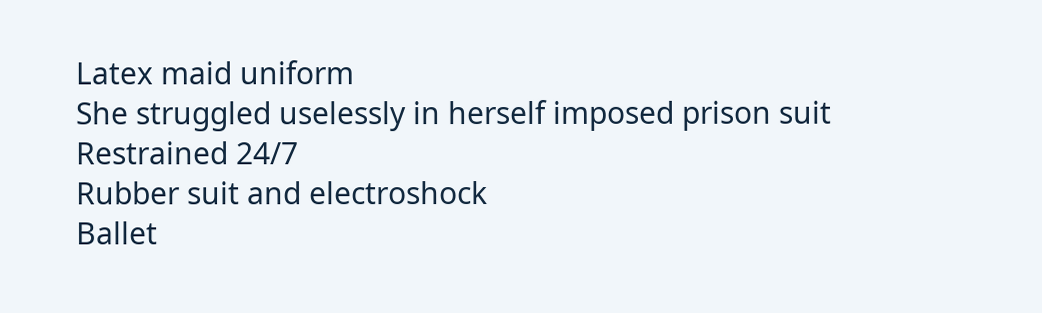Latex maid uniform
She struggled uselessly in herself imposed prison suit
Restrained 24/7
Rubber suit and electroshock
Ballet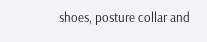shoes, posture collar and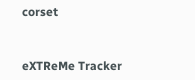corset


eXTReMe Tracker